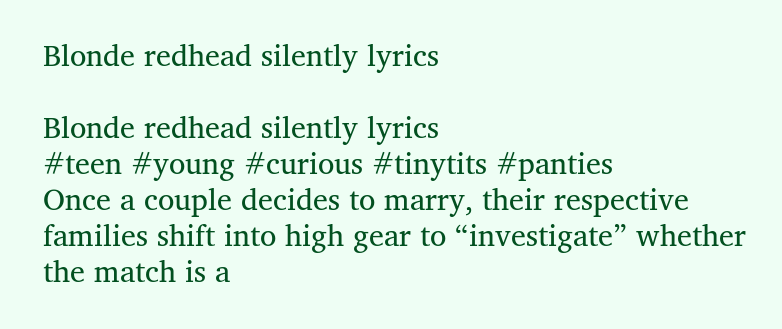Blonde redhead silently lyrics

Blonde redhead silently lyrics
#teen #young #curious #tinytits #panties
Once a couple decides to marry, their respective families shift into high gear to “investigate” whether the match is a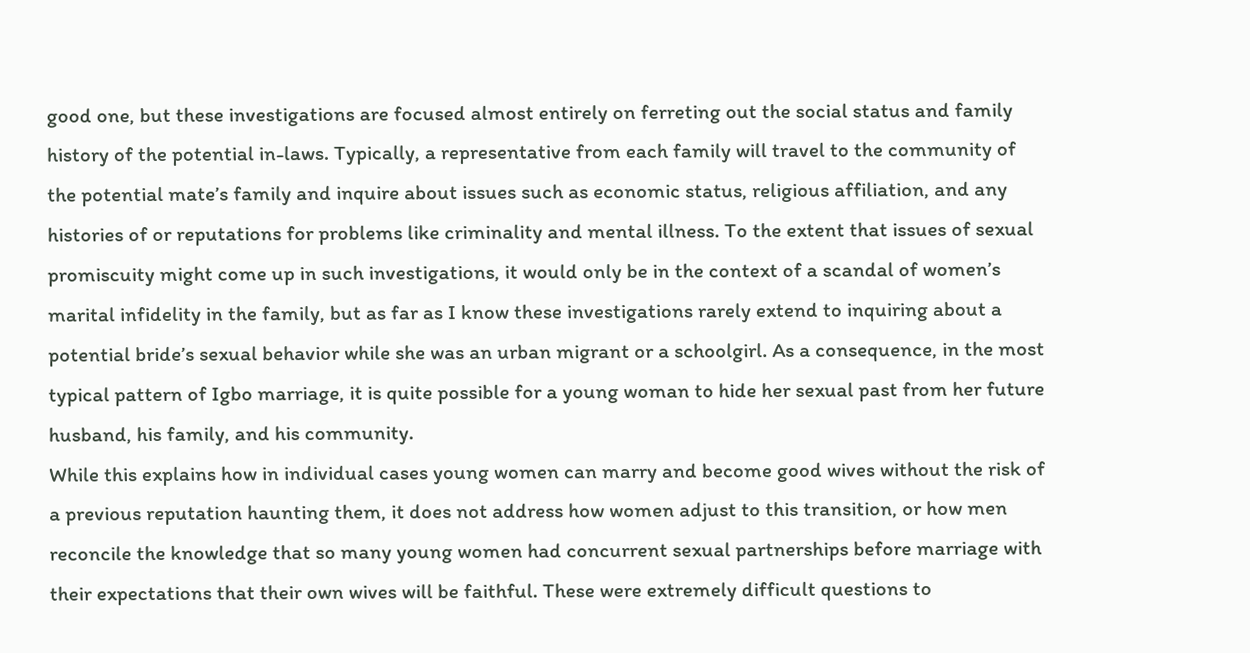good one, but these investigations are focused almost entirely on ferreting out the social status and family history of the potential in-laws. Typically, a representative from each family will travel to the community of the potential mate’s family and inquire about issues such as economic status, religious affiliation, and any histories of or reputations for problems like criminality and mental illness. To the extent that issues of sexual promiscuity might come up in such investigations, it would only be in the context of a scandal of women’s marital infidelity in the family, but as far as I know these investigations rarely extend to inquiring about a potential bride’s sexual behavior while she was an urban migrant or a schoolgirl. As a consequence, in the most typical pattern of Igbo marriage, it is quite possible for a young woman to hide her sexual past from her future husband, his family, and his community.
While this explains how in individual cases young women can marry and become good wives without the risk of a previous reputation haunting them, it does not address how women adjust to this transition, or how men reconcile the knowledge that so many young women had concurrent sexual partnerships before marriage with their expectations that their own wives will be faithful. These were extremely difficult questions to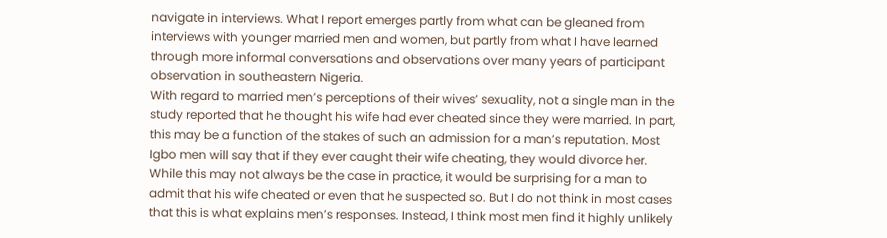navigate in interviews. What I report emerges partly from what can be gleaned from interviews with younger married men and women, but partly from what I have learned through more informal conversations and observations over many years of participant observation in southeastern Nigeria.
With regard to married men’s perceptions of their wives’ sexuality, not a single man in the study reported that he thought his wife had ever cheated since they were married. In part, this may be a function of the stakes of such an admission for a man’s reputation. Most Igbo men will say that if they ever caught their wife cheating, they would divorce her. While this may not always be the case in practice, it would be surprising for a man to admit that his wife cheated or even that he suspected so. But I do not think in most cases that this is what explains men’s responses. Instead, I think most men find it highly unlikely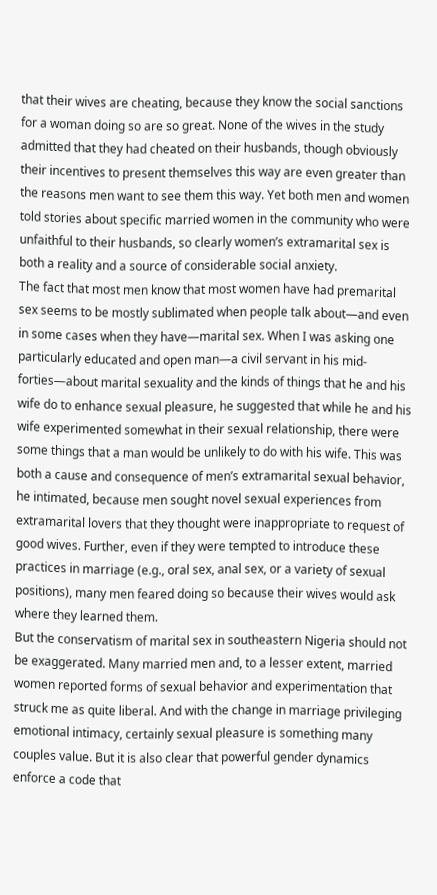that their wives are cheating, because they know the social sanctions for a woman doing so are so great. None of the wives in the study admitted that they had cheated on their husbands, though obviously their incentives to present themselves this way are even greater than the reasons men want to see them this way. Yet both men and women told stories about specific married women in the community who were unfaithful to their husbands, so clearly women’s extramarital sex is both a reality and a source of considerable social anxiety.
The fact that most men know that most women have had premarital sex seems to be mostly sublimated when people talk about—and even in some cases when they have—marital sex. When I was asking one particularly educated and open man—a civil servant in his mid-forties—about marital sexuality and the kinds of things that he and his wife do to enhance sexual pleasure, he suggested that while he and his wife experimented somewhat in their sexual relationship, there were some things that a man would be unlikely to do with his wife. This was both a cause and consequence of men’s extramarital sexual behavior, he intimated, because men sought novel sexual experiences from extramarital lovers that they thought were inappropriate to request of good wives. Further, even if they were tempted to introduce these practices in marriage (e.g., oral sex, anal sex, or a variety of sexual positions), many men feared doing so because their wives would ask where they learned them.
But the conservatism of marital sex in southeastern Nigeria should not be exaggerated. Many married men and, to a lesser extent, married women reported forms of sexual behavior and experimentation that struck me as quite liberal. And with the change in marriage privileging emotional intimacy, certainly sexual pleasure is something many couples value. But it is also clear that powerful gender dynamics enforce a code that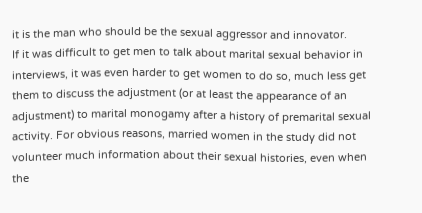it is the man who should be the sexual aggressor and innovator.
If it was difficult to get men to talk about marital sexual behavior in interviews, it was even harder to get women to do so, much less get them to discuss the adjustment (or at least the appearance of an adjustment) to marital monogamy after a history of premarital sexual activity. For obvious reasons, married women in the study did not volunteer much information about their sexual histories, even when the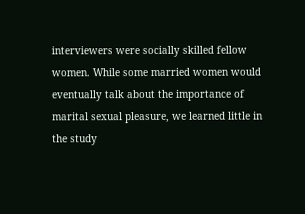interviewers were socially skilled fellow women. While some married women would eventually talk about the importance of marital sexual pleasure, we learned little in the study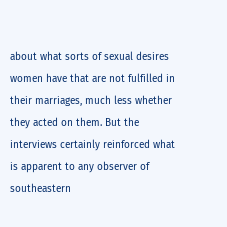about what sorts of sexual desires women have that are not fulfilled in their marriages, much less whether they acted on them. But the interviews certainly reinforced what is apparent to any observer of southeastern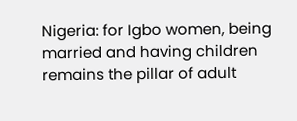Nigeria: for Igbo women, being married and having children remains the pillar of adult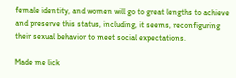female identity, and women will go to great lengths to achieve and preserve this status, including, it seems, reconfiguring their sexual behavior to meet social expectations.

Made me lick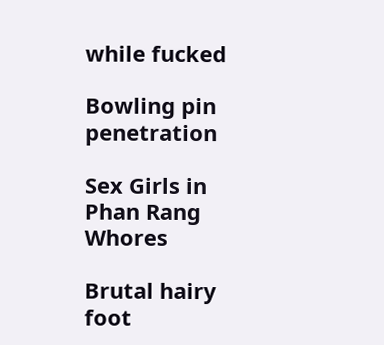while fucked

Bowling pin penetration

Sex Girls in Phan Rang Whores

Brutal hairy foot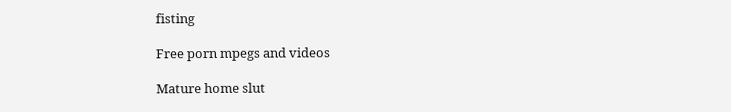fisting

Free porn mpegs and videos

Mature home slut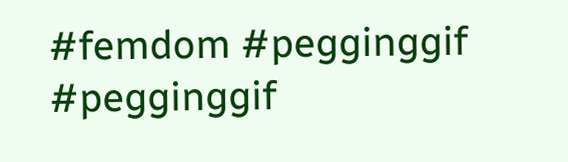#femdom #pegginggif #pegginggif